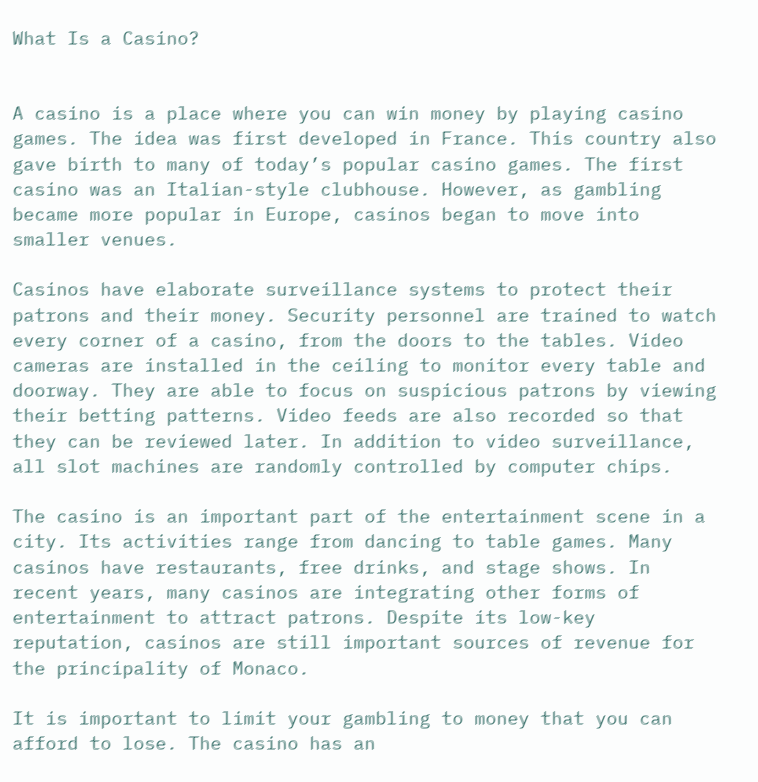What Is a Casino?


A casino is a place where you can win money by playing casino games. The idea was first developed in France. This country also gave birth to many of today’s popular casino games. The first casino was an Italian-style clubhouse. However, as gambling became more popular in Europe, casinos began to move into smaller venues.

Casinos have elaborate surveillance systems to protect their patrons and their money. Security personnel are trained to watch every corner of a casino, from the doors to the tables. Video cameras are installed in the ceiling to monitor every table and doorway. They are able to focus on suspicious patrons by viewing their betting patterns. Video feeds are also recorded so that they can be reviewed later. In addition to video surveillance, all slot machines are randomly controlled by computer chips.

The casino is an important part of the entertainment scene in a city. Its activities range from dancing to table games. Many casinos have restaurants, free drinks, and stage shows. In recent years, many casinos are integrating other forms of entertainment to attract patrons. Despite its low-key reputation, casinos are still important sources of revenue for the principality of Monaco.

It is important to limit your gambling to money that you can afford to lose. The casino has an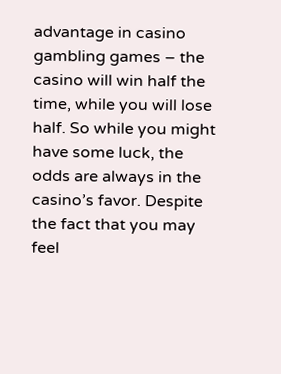advantage in casino gambling games – the casino will win half the time, while you will lose half. So while you might have some luck, the odds are always in the casino’s favor. Despite the fact that you may feel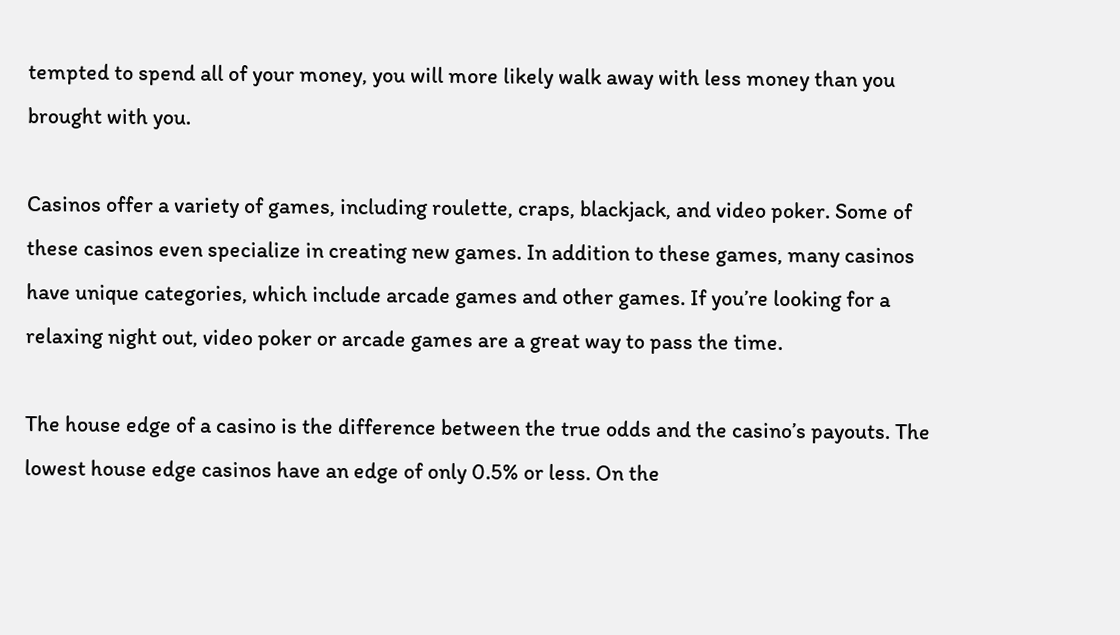tempted to spend all of your money, you will more likely walk away with less money than you brought with you.

Casinos offer a variety of games, including roulette, craps, blackjack, and video poker. Some of these casinos even specialize in creating new games. In addition to these games, many casinos have unique categories, which include arcade games and other games. If you’re looking for a relaxing night out, video poker or arcade games are a great way to pass the time.

The house edge of a casino is the difference between the true odds and the casino’s payouts. The lowest house edge casinos have an edge of only 0.5% or less. On the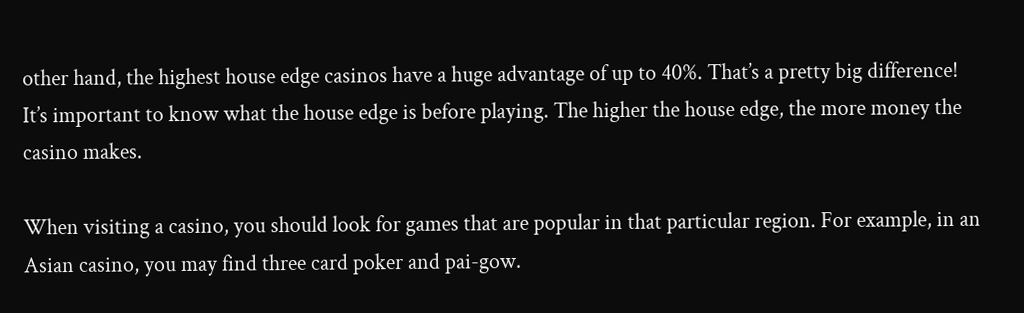other hand, the highest house edge casinos have a huge advantage of up to 40%. That’s a pretty big difference! It’s important to know what the house edge is before playing. The higher the house edge, the more money the casino makes.

When visiting a casino, you should look for games that are popular in that particular region. For example, in an Asian casino, you may find three card poker and pai-gow.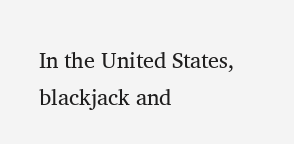In the United States, blackjack and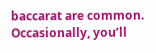baccarat are common. Occasionally, you’ll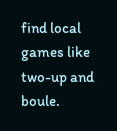find local games like two-up and boule.